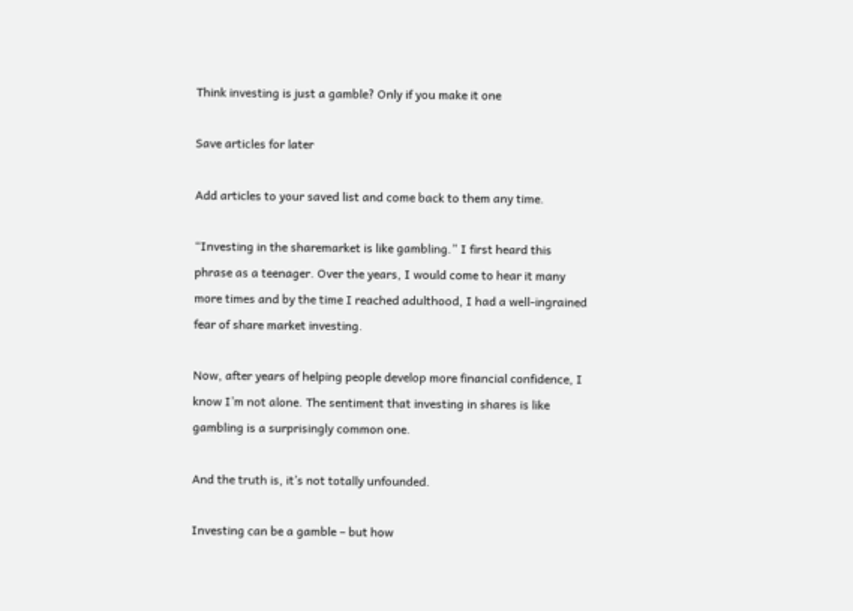Think investing is just a gamble? Only if you make it one

Save articles for later

Add articles to your saved list and come back to them any time.

“Investing in the sharemarket is like gambling.” I first heard this phrase as a teenager. Over the years, I would come to hear it many more times and by the time I reached adulthood, I had a well-ingrained fear of share market investing.

Now, after years of helping people develop more financial confidence, I know I’m not alone. The sentiment that investing in shares is like gambling is a surprisingly common one.

And the truth is, it’s not totally unfounded.

Investing can be a gamble – but how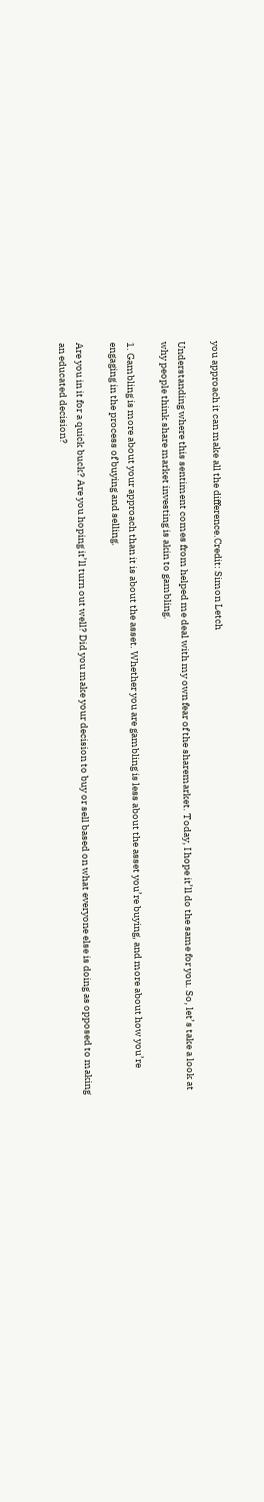you approach it can make all the difference.Credit: Simon Letch

Understanding where this sentiment comes from helped me deal with my own fear of the sharemarket. Today, I hope it’ll do the same for you. So, let’s take a look at why people think share market investing is akin to gambling.

1. Gambling is more about your approach than it is about the asset. Whether you are gambling is less about the asset you’re buying, and more about how you’re engaging in the process of buying and selling.

Are you in it for a quick buck? Are you hoping it’ll turn out well? Did you make your decision to buy or sell based on what everyone else is doing as opposed to making an educated decision?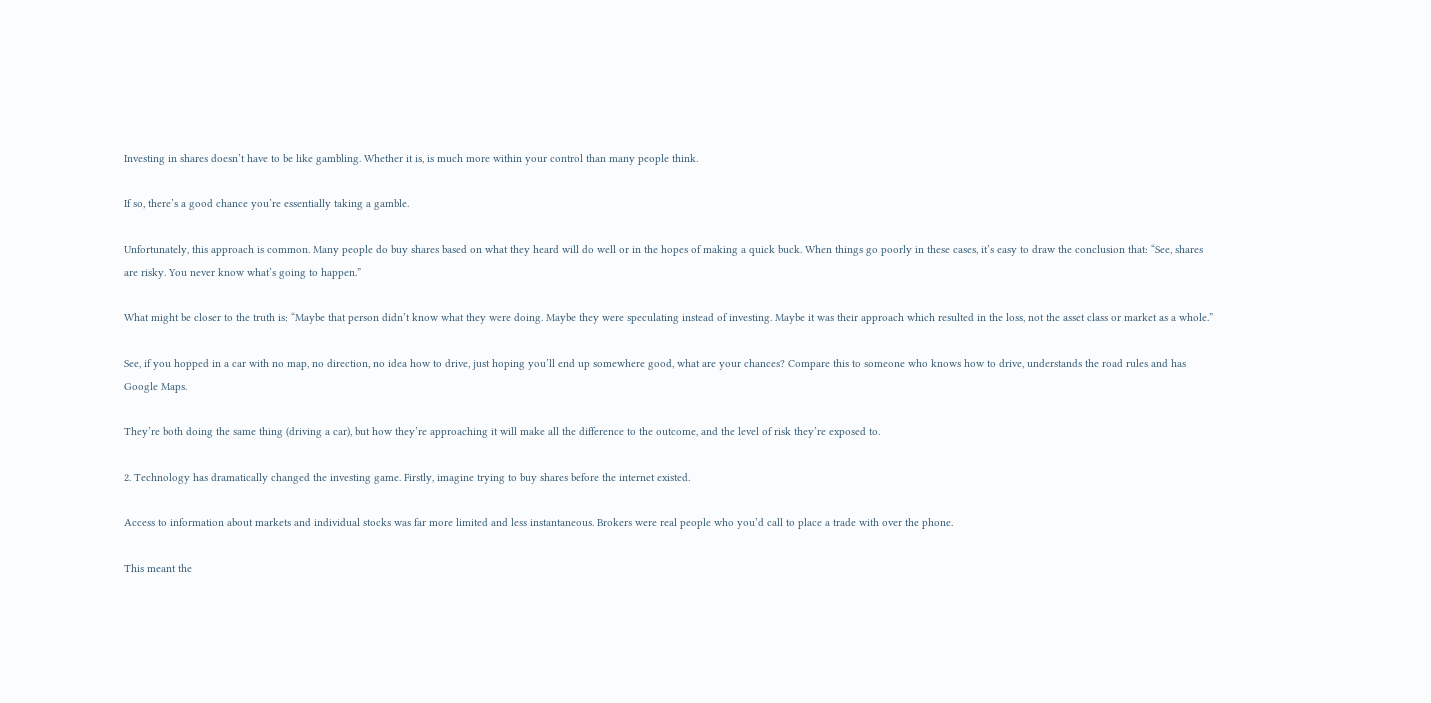Investing in shares doesn’t have to be like gambling. Whether it is, is much more within your control than many people think.

If so, there’s a good chance you’re essentially taking a gamble.

Unfortunately, this approach is common. Many people do buy shares based on what they heard will do well or in the hopes of making a quick buck. When things go poorly in these cases, it’s easy to draw the conclusion that: “See, shares are risky. You never know what’s going to happen.”

What might be closer to the truth is: “Maybe that person didn’t know what they were doing. Maybe they were speculating instead of investing. Maybe it was their approach which resulted in the loss, not the asset class or market as a whole.”

See, if you hopped in a car with no map, no direction, no idea how to drive, just hoping you’ll end up somewhere good, what are your chances? Compare this to someone who knows how to drive, understands the road rules and has Google Maps.

They’re both doing the same thing (driving a car), but how they’re approaching it will make all the difference to the outcome, and the level of risk they’re exposed to.

2. Technology has dramatically changed the investing game. Firstly, imagine trying to buy shares before the internet existed.

Access to information about markets and individual stocks was far more limited and less instantaneous. Brokers were real people who you’d call to place a trade with over the phone.

This meant the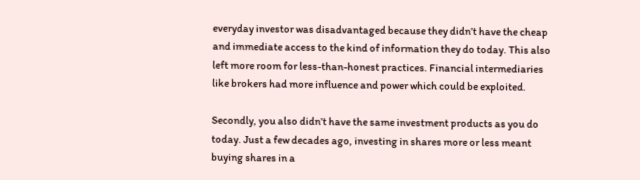everyday investor was disadvantaged because they didn’t have the cheap and immediate access to the kind of information they do today. This also left more room for less-than-honest practices. Financial intermediaries like brokers had more influence and power which could be exploited.

Secondly, you also didn’t have the same investment products as you do today. Just a few decades ago, investing in shares more or less meant buying shares in a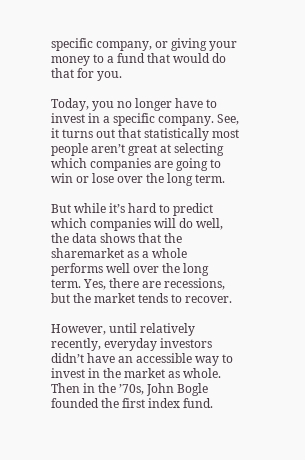specific company, or giving your money to a fund that would do that for you.

Today, you no longer have to invest in a specific company. See, it turns out that statistically most people aren’t great at selecting which companies are going to win or lose over the long term.

But while it’s hard to predict which companies will do well, the data shows that the sharemarket as a whole performs well over the long term. Yes, there are recessions, but the market tends to recover.

However, until relatively recently, everyday investors didn’t have an accessible way to invest in the market as whole. Then in the ’70s, John Bogle founded the first index fund.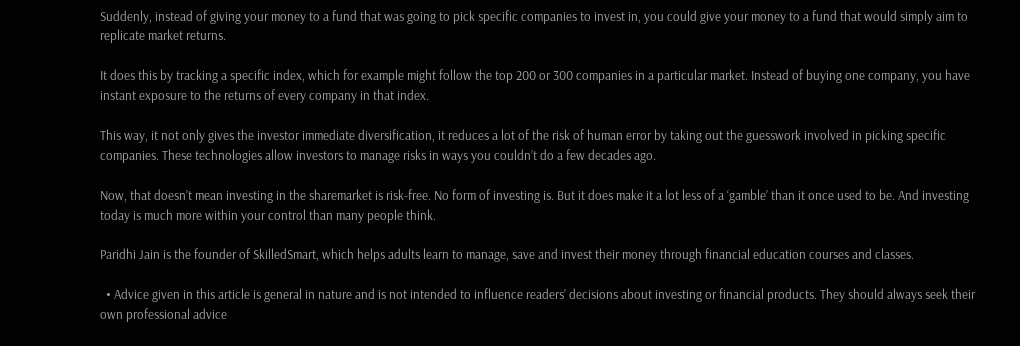Suddenly, instead of giving your money to a fund that was going to pick specific companies to invest in, you could give your money to a fund that would simply aim to replicate market returns.

It does this by tracking a specific index, which for example might follow the top 200 or 300 companies in a particular market. Instead of buying one company, you have instant exposure to the returns of every company in that index.

This way, it not only gives the investor immediate diversification, it reduces a lot of the risk of human error by taking out the guesswork involved in picking specific companies. These technologies allow investors to manage risks in ways you couldn’t do a few decades ago.

Now, that doesn’t mean investing in the sharemarket is risk-free. No form of investing is. But it does make it a lot less of a ‘gamble’ than it once used to be. And investing today is much more within your control than many people think.

Paridhi Jain is the founder of SkilledSmart, which helps adults learn to manage, save and invest their money through financial education courses and classes.

  • Advice given in this article is general in nature and is not intended to influence readers’ decisions about investing or financial products. They should always seek their own professional advice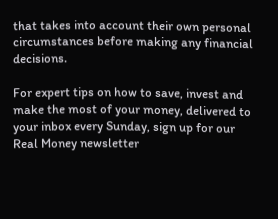that takes into account their own personal circumstances before making any financial decisions.

For expert tips on how to save, invest and make the most of your money, delivered to your inbox every Sunday, sign up for our Real Money newsletter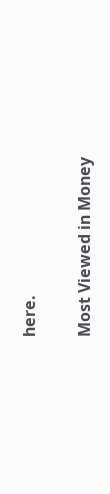here.

Most Viewed in Money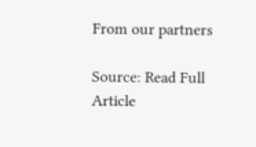From our partners

Source: Read Full Article